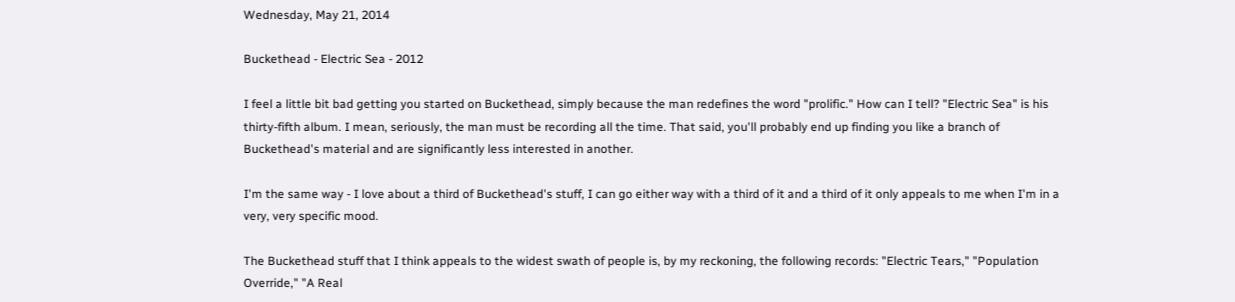Wednesday, May 21, 2014

Buckethead - Electric Sea - 2012

I feel a little bit bad getting you started on Buckethead, simply because the man redefines the word "prolific." How can I tell? "Electric Sea" is his thirty-fifth album. I mean, seriously, the man must be recording all the time. That said, you'll probably end up finding you like a branch of Buckethead's material and are significantly less interested in another.

I'm the same way - I love about a third of Buckethead's stuff, I can go either way with a third of it and a third of it only appeals to me when I'm in a very, very specific mood.

The Buckethead stuff that I think appeals to the widest swath of people is, by my reckoning, the following records: "Electric Tears," "Population Override," "A Real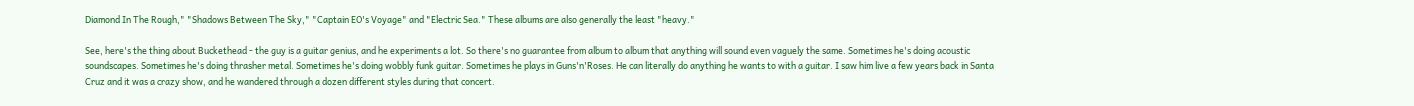Diamond In The Rough," "Shadows Between The Sky," "Captain EO's Voyage" and "Electric Sea." These albums are also generally the least "heavy."

See, here's the thing about Buckethead - the guy is a guitar genius, and he experiments a lot. So there's no guarantee from album to album that anything will sound even vaguely the same. Sometimes he's doing acoustic soundscapes. Sometimes he's doing thrasher metal. Sometimes he's doing wobbly funk guitar. Sometimes he plays in Guns'n'Roses. He can literally do anything he wants to with a guitar. I saw him live a few years back in Santa Cruz and it was a crazy show, and he wandered through a dozen different styles during that concert.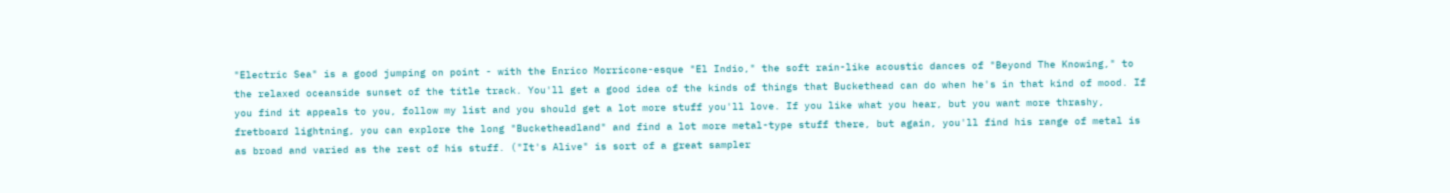"Electric Sea" is a good jumping on point - with the Enrico Morricone-esque "El Indio," the soft rain-like acoustic dances of "Beyond The Knowing," to the relaxed oceanside sunset of the title track. You'll get a good idea of the kinds of things that Buckethead can do when he's in that kind of mood. If you find it appeals to you, follow my list and you should get a lot more stuff you'll love. If you like what you hear, but you want more thrashy, fretboard lightning, you can explore the long "Bucketheadland" and find a lot more metal-type stuff there, but again, you'll find his range of metal is as broad and varied as the rest of his stuff. ("It's Alive" is sort of a great sampler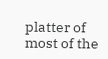platter of most of the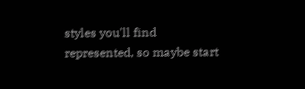styles you'll find represented, so maybe start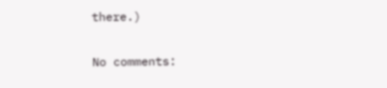there.)

No comments: